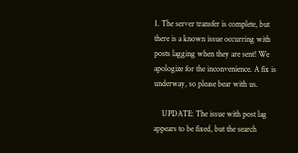1. The server transfer is complete, but there is a known issue occurring with posts lagging when they are sent! We apologize for the inconvenience. A fix is underway, so please bear with us.

    UPDATE: The issue with post lag appears to be fixed, but the search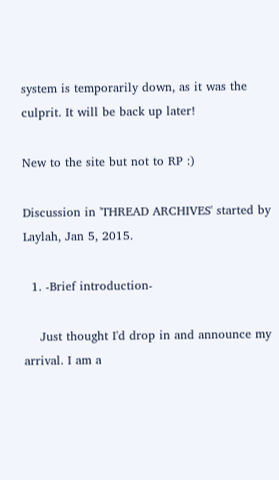system is temporarily down, as it was the culprit. It will be back up later!

New to the site but not to RP :)

Discussion in 'THREAD ARCHIVES' started by Laylah, Jan 5, 2015.

  1. -Brief introduction-

    Just thought I'd drop in and announce my arrival. I am a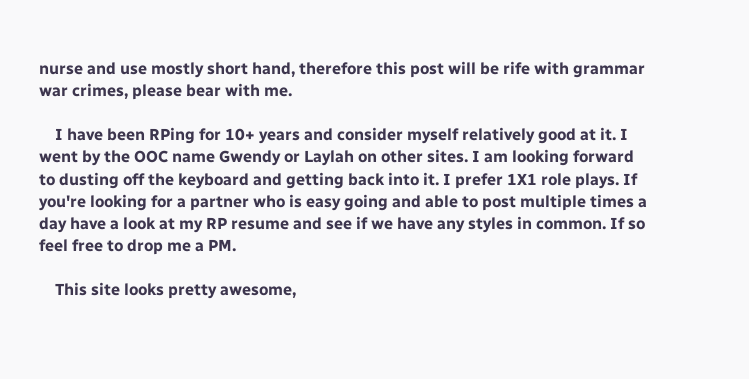nurse and use mostly short hand, therefore this post will be rife with grammar war crimes, please bear with me.

    I have been RPing for 10+ years and consider myself relatively good at it. I went by the OOC name Gwendy or Laylah on other sites. I am looking forward to dusting off the keyboard and getting back into it. I prefer 1X1 role plays. If you're looking for a partner who is easy going and able to post multiple times a day have a look at my RP resume and see if we have any styles in common. If so feel free to drop me a PM.

    This site looks pretty awesome,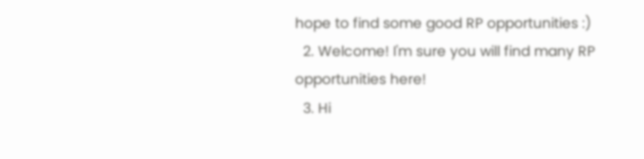hope to find some good RP opportunities :)
  2. Welcome! I'm sure you will find many RP opportunities here!
  3. Hi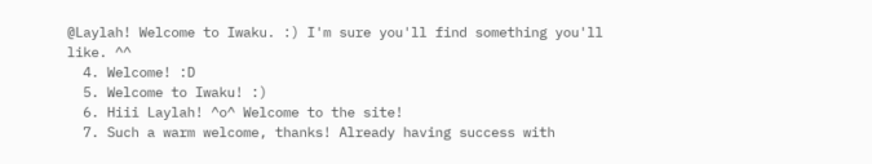@Laylah! Welcome to Iwaku. :) I'm sure you'll find something you'll like. ^^
  4. Welcome! :D
  5. Welcome to Iwaku! :)
  6. Hiii Laylah! ^o^ Welcome to the site!
  7. Such a warm welcome, thanks! Already having success with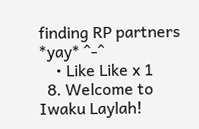finding RP partners *yay* ^-^
    • Like Like x 1
  8. Welcome to Iwaku Laylah!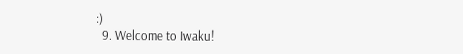:)
  9. Welcome to Iwaku!